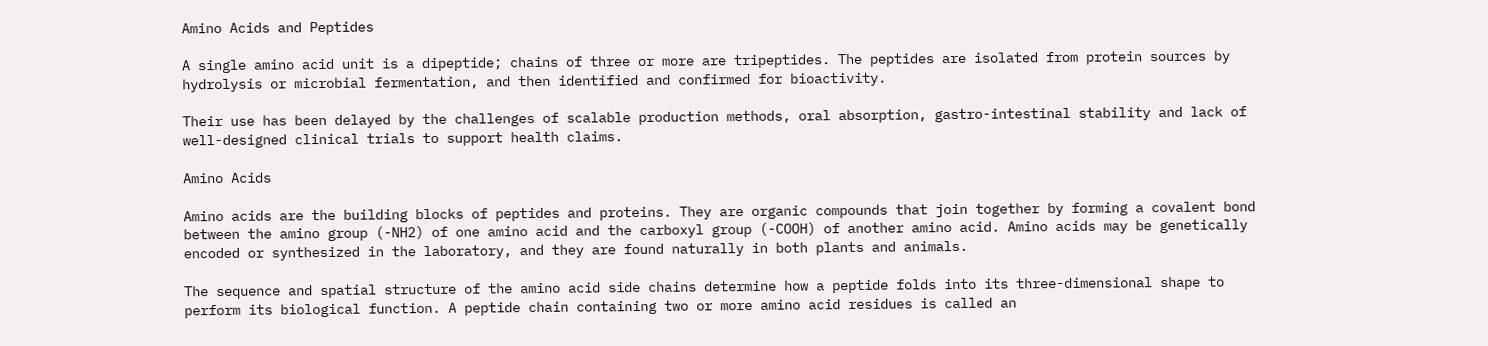Amino Acids and Peptides

A single amino acid unit is a dipeptide; chains of three or more are tripeptides. The peptides are isolated from protein sources by hydrolysis or microbial fermentation, and then identified and confirmed for bioactivity.

Their use has been delayed by the challenges of scalable production methods, oral absorption, gastro-intestinal stability and lack of well-designed clinical trials to support health claims.

Amino Acids

Amino acids are the building blocks of peptides and proteins. They are organic compounds that join together by forming a covalent bond between the amino group (-NH2) of one amino acid and the carboxyl group (-COOH) of another amino acid. Amino acids may be genetically encoded or synthesized in the laboratory, and they are found naturally in both plants and animals.

The sequence and spatial structure of the amino acid side chains determine how a peptide folds into its three-dimensional shape to perform its biological function. A peptide chain containing two or more amino acid residues is called an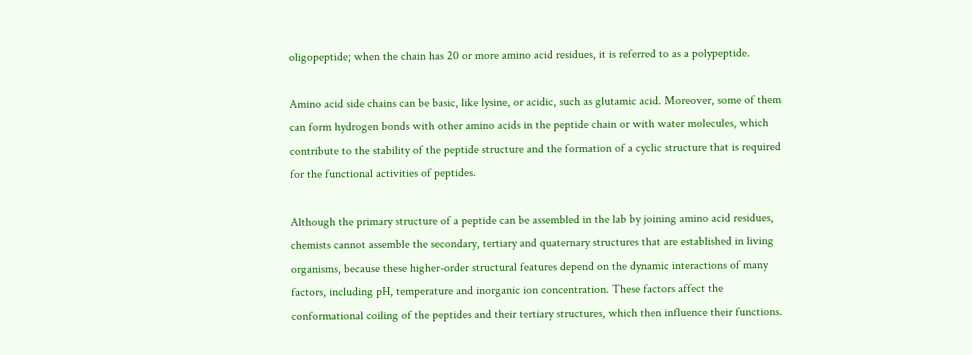oligopeptide; when the chain has 20 or more amino acid residues, it is referred to as a polypeptide.

Amino acid side chains can be basic, like lysine, or acidic, such as glutamic acid. Moreover, some of them can form hydrogen bonds with other amino acids in the peptide chain or with water molecules, which contribute to the stability of the peptide structure and the formation of a cyclic structure that is required for the functional activities of peptides.

Although the primary structure of a peptide can be assembled in the lab by joining amino acid residues, chemists cannot assemble the secondary, tertiary and quaternary structures that are established in living organisms, because these higher-order structural features depend on the dynamic interactions of many factors, including pH, temperature and inorganic ion concentration. These factors affect the conformational coiling of the peptides and their tertiary structures, which then influence their functions.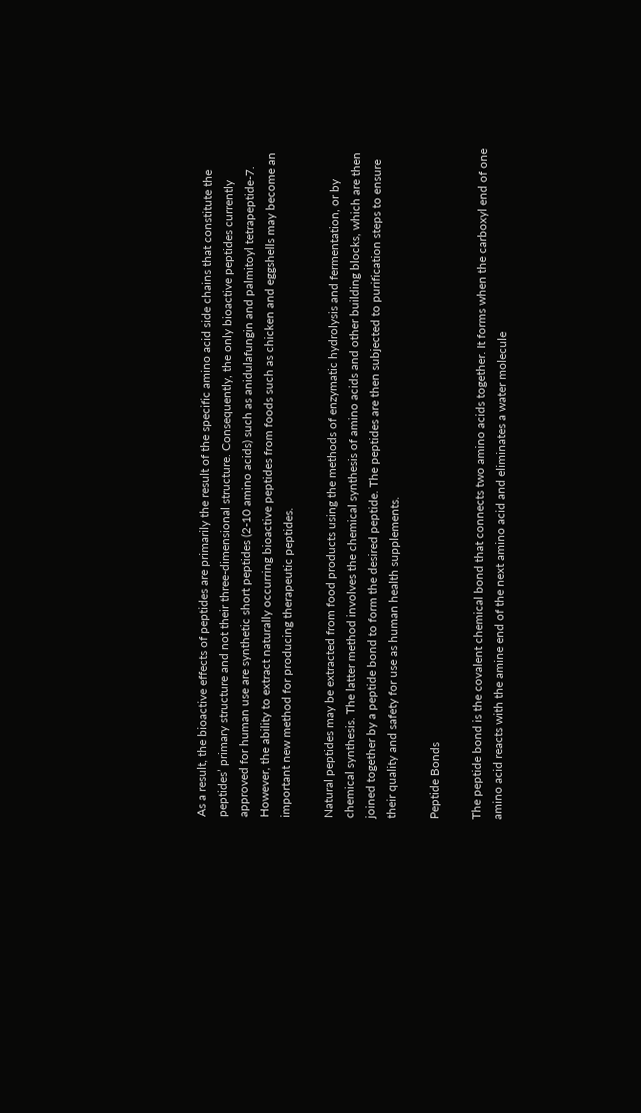As a result, the bioactive effects of peptides are primarily the result of the specific amino acid side chains that constitute the peptides’ primary structure and not their three-dimensional structure. Consequently, the only bioactive peptides currently approved for human use are synthetic short peptides (2-10 amino acids) such as anidulafungin and palmitoyl tetrapeptide-7. However, the ability to extract naturally occurring bioactive peptides from foods such as chicken and eggshells may become an important new method for producing therapeutic peptides.

Natural peptides may be extracted from food products using the methods of enzymatic hydrolysis and fermentation, or by chemical synthesis. The latter method involves the chemical synthesis of amino acids and other building blocks, which are then joined together by a peptide bond to form the desired peptide. The peptides are then subjected to purification steps to ensure their quality and safety for use as human health supplements.

Peptide Bonds

The peptide bond is the covalent chemical bond that connects two amino acids together. It forms when the carboxyl end of one amino acid reacts with the amine end of the next amino acid and eliminates a water molecule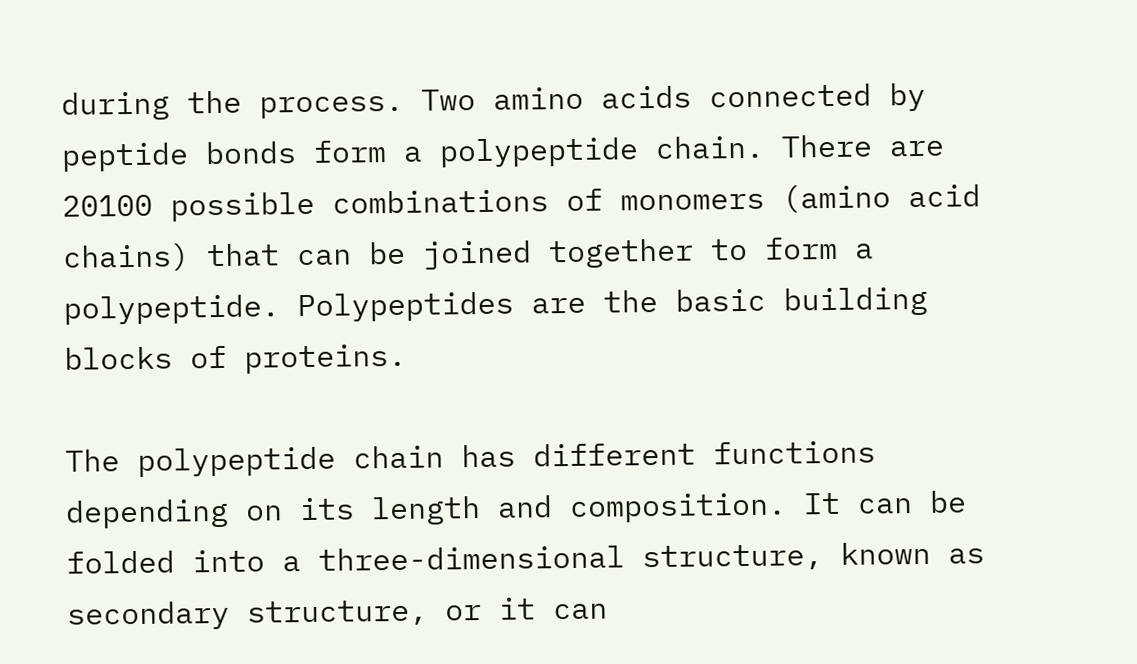during the process. Two amino acids connected by peptide bonds form a polypeptide chain. There are 20100 possible combinations of monomers (amino acid chains) that can be joined together to form a polypeptide. Polypeptides are the basic building blocks of proteins.

The polypeptide chain has different functions depending on its length and composition. It can be folded into a three-dimensional structure, known as secondary structure, or it can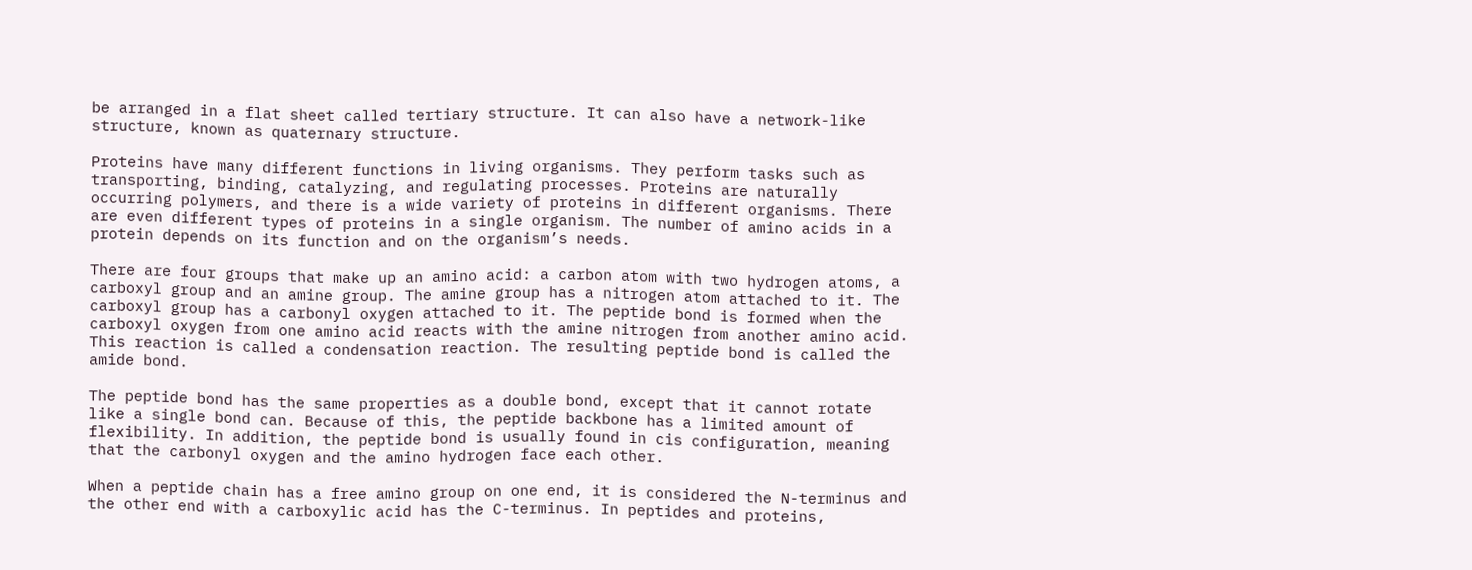be arranged in a flat sheet called tertiary structure. It can also have a network-like structure, known as quaternary structure.

Proteins have many different functions in living organisms. They perform tasks such as transporting, binding, catalyzing, and regulating processes. Proteins are naturally occurring polymers, and there is a wide variety of proteins in different organisms. There are even different types of proteins in a single organism. The number of amino acids in a protein depends on its function and on the organism’s needs.

There are four groups that make up an amino acid: a carbon atom with two hydrogen atoms, a carboxyl group and an amine group. The amine group has a nitrogen atom attached to it. The carboxyl group has a carbonyl oxygen attached to it. The peptide bond is formed when the carboxyl oxygen from one amino acid reacts with the amine nitrogen from another amino acid. This reaction is called a condensation reaction. The resulting peptide bond is called the amide bond.

The peptide bond has the same properties as a double bond, except that it cannot rotate like a single bond can. Because of this, the peptide backbone has a limited amount of flexibility. In addition, the peptide bond is usually found in cis configuration, meaning that the carbonyl oxygen and the amino hydrogen face each other.

When a peptide chain has a free amino group on one end, it is considered the N-terminus and the other end with a carboxylic acid has the C-terminus. In peptides and proteins,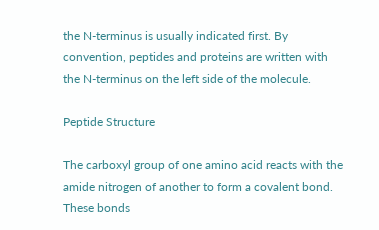the N-terminus is usually indicated first. By convention, peptides and proteins are written with the N-terminus on the left side of the molecule.

Peptide Structure

The carboxyl group of one amino acid reacts with the amide nitrogen of another to form a covalent bond. These bonds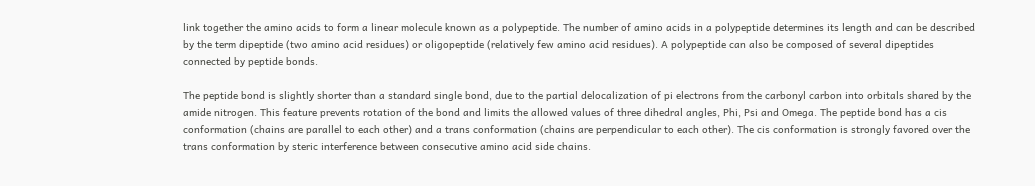link together the amino acids to form a linear molecule known as a polypeptide. The number of amino acids in a polypeptide determines its length and can be described by the term dipeptide (two amino acid residues) or oligopeptide (relatively few amino acid residues). A polypeptide can also be composed of several dipeptides connected by peptide bonds.

The peptide bond is slightly shorter than a standard single bond, due to the partial delocalization of pi electrons from the carbonyl carbon into orbitals shared by the amide nitrogen. This feature prevents rotation of the bond and limits the allowed values of three dihedral angles, Phi, Psi and Omega. The peptide bond has a cis conformation (chains are parallel to each other) and a trans conformation (chains are perpendicular to each other). The cis conformation is strongly favored over the trans conformation by steric interference between consecutive amino acid side chains.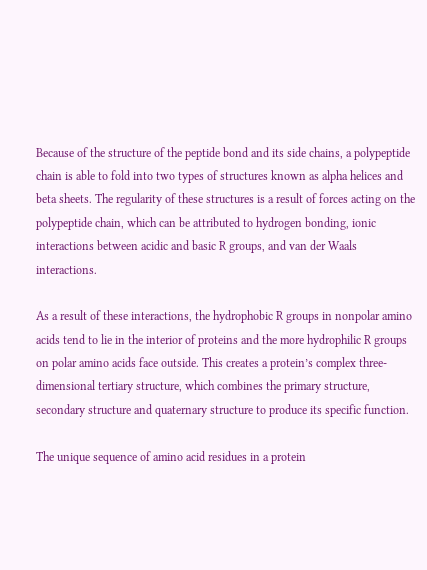Because of the structure of the peptide bond and its side chains, a polypeptide chain is able to fold into two types of structures known as alpha helices and beta sheets. The regularity of these structures is a result of forces acting on the polypeptide chain, which can be attributed to hydrogen bonding, ionic interactions between acidic and basic R groups, and van der Waals interactions.

As a result of these interactions, the hydrophobic R groups in nonpolar amino acids tend to lie in the interior of proteins and the more hydrophilic R groups on polar amino acids face outside. This creates a protein’s complex three-dimensional tertiary structure, which combines the primary structure, secondary structure and quaternary structure to produce its specific function.

The unique sequence of amino acid residues in a protein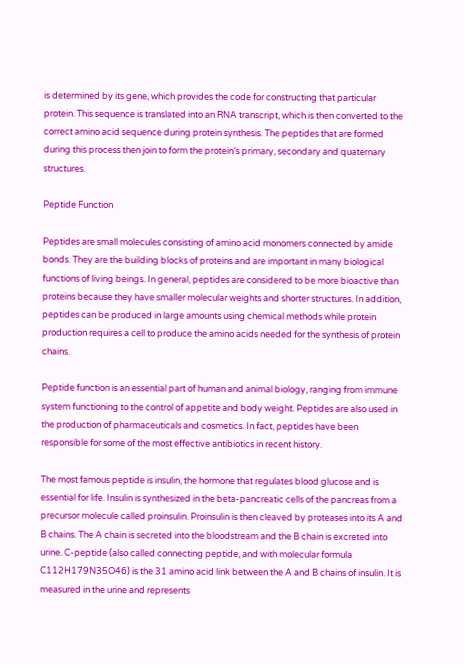is determined by its gene, which provides the code for constructing that particular protein. This sequence is translated into an RNA transcript, which is then converted to the correct amino acid sequence during protein synthesis. The peptides that are formed during this process then join to form the protein’s primary, secondary and quaternary structures.

Peptide Function

Peptides are small molecules consisting of amino acid monomers connected by amide bonds. They are the building blocks of proteins and are important in many biological functions of living beings. In general, peptides are considered to be more bioactive than proteins because they have smaller molecular weights and shorter structures. In addition, peptides can be produced in large amounts using chemical methods while protein production requires a cell to produce the amino acids needed for the synthesis of protein chains.

Peptide function is an essential part of human and animal biology, ranging from immune system functioning to the control of appetite and body weight. Peptides are also used in the production of pharmaceuticals and cosmetics. In fact, peptides have been responsible for some of the most effective antibiotics in recent history.

The most famous peptide is insulin, the hormone that regulates blood glucose and is essential for life. Insulin is synthesized in the beta-pancreatic cells of the pancreas from a precursor molecule called proinsulin. Proinsulin is then cleaved by proteases into its A and B chains. The A chain is secreted into the bloodstream and the B chain is excreted into urine. C-peptide (also called connecting peptide, and with molecular formula C112H179N35O46) is the 31 amino acid link between the A and B chains of insulin. It is measured in the urine and represents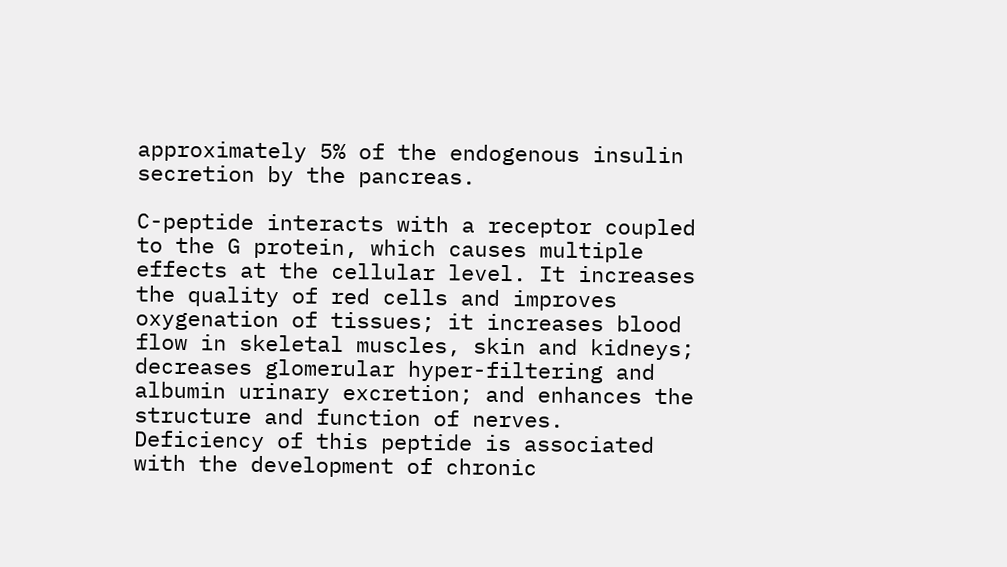approximately 5% of the endogenous insulin secretion by the pancreas.

C-peptide interacts with a receptor coupled to the G protein, which causes multiple effects at the cellular level. It increases the quality of red cells and improves oxygenation of tissues; it increases blood flow in skeletal muscles, skin and kidneys; decreases glomerular hyper-filtering and albumin urinary excretion; and enhances the structure and function of nerves. Deficiency of this peptide is associated with the development of chronic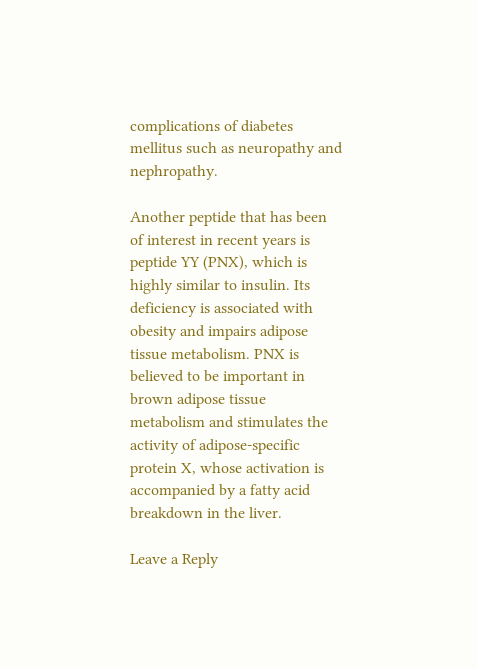complications of diabetes mellitus such as neuropathy and nephropathy.

Another peptide that has been of interest in recent years is peptide YY (PNX), which is highly similar to insulin. Its deficiency is associated with obesity and impairs adipose tissue metabolism. PNX is believed to be important in brown adipose tissue metabolism and stimulates the activity of adipose-specific protein X, whose activation is accompanied by a fatty acid breakdown in the liver.

Leave a Reply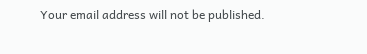Your email address will not be published.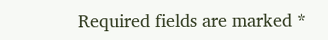Required fields are marked *